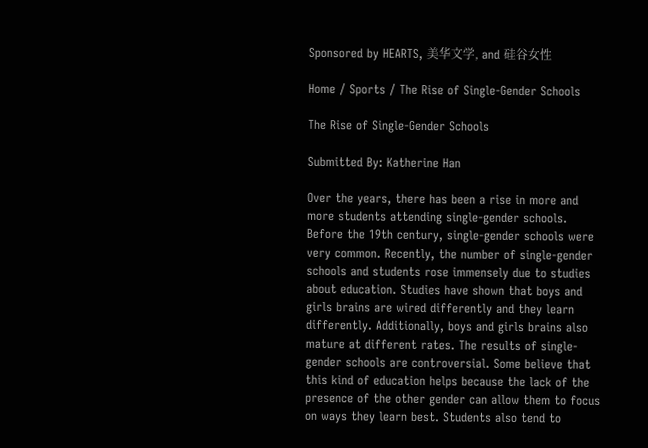Sponsored by HEARTS, 美华文学, and 硅谷女性

Home / Sports / The Rise of Single-Gender Schools

The Rise of Single-Gender Schools

Submitted By: Katherine Han

Over the years, there has been a rise in more and more students attending single-gender schools. Before the 19th century, single-gender schools were very common. Recently, the number of single-gender schools and students rose immensely due to studies about education. Studies have shown that boys and girls brains are wired differently and they learn differently. Additionally, boys and girls brains also mature at different rates. The results of single-gender schools are controversial. Some believe that this kind of education helps because the lack of the presence of the other gender can allow them to focus on ways they learn best. Students also tend to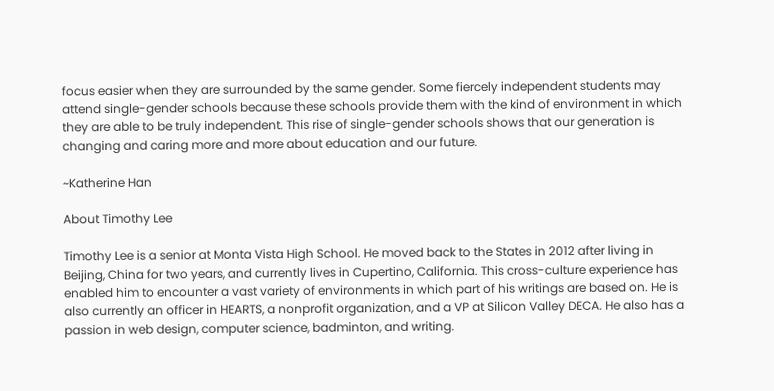focus easier when they are surrounded by the same gender. Some fiercely independent students may attend single-gender schools because these schools provide them with the kind of environment in which they are able to be truly independent. This rise of single-gender schools shows that our generation is changing and caring more and more about education and our future.

~Katherine Han

About Timothy Lee

Timothy Lee is a senior at Monta Vista High School. He moved back to the States in 2012 after living in Beijing, China for two years, and currently lives in Cupertino, California. This cross-culture experience has enabled him to encounter a vast variety of environments in which part of his writings are based on. He is also currently an officer in HEARTS, a nonprofit organization, and a VP at Silicon Valley DECA. He also has a passion in web design, computer science, badminton, and writing.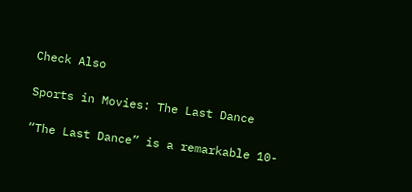Check Also

Sports in Movies: The Last Dance

“The Last Dance” is a remarkable 10-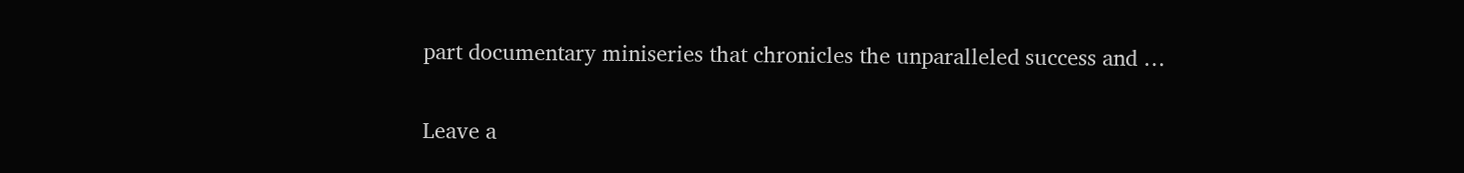part documentary miniseries that chronicles the unparalleled success and …

Leave a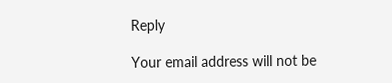Reply

Your email address will not be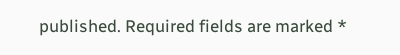published. Required fields are marked *